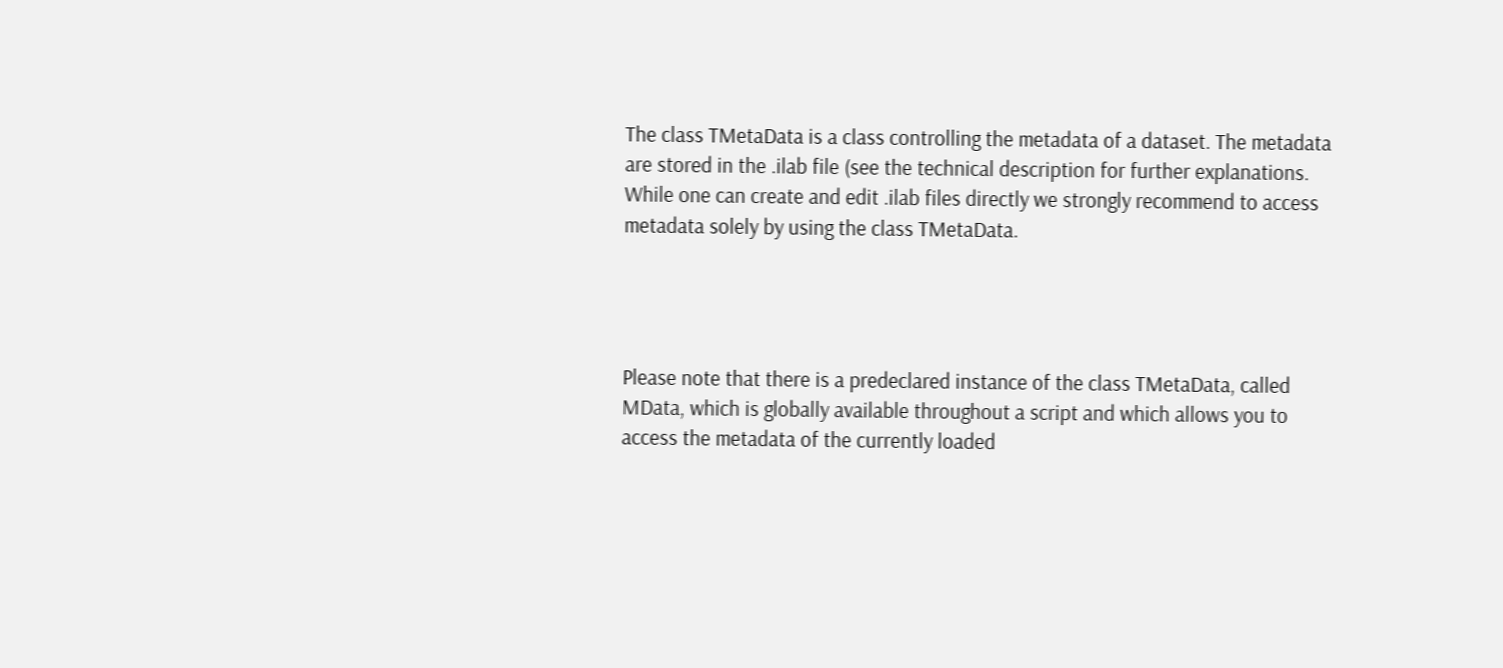The class TMetaData is a class controlling the metadata of a dataset. The metadata are stored in the .ilab file (see the technical description for further explanations. While one can create and edit .ilab files directly we strongly recommend to access metadata solely by using the class TMetaData.




Please note that there is a predeclared instance of the class TMetaData, called MData, which is globally available throughout a script and which allows you to access the metadata of the currently loaded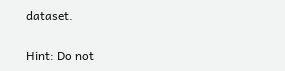dataset.

Hint: Do not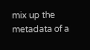mix up the metadata of a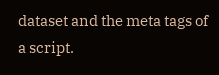dataset and the meta tags of a script.